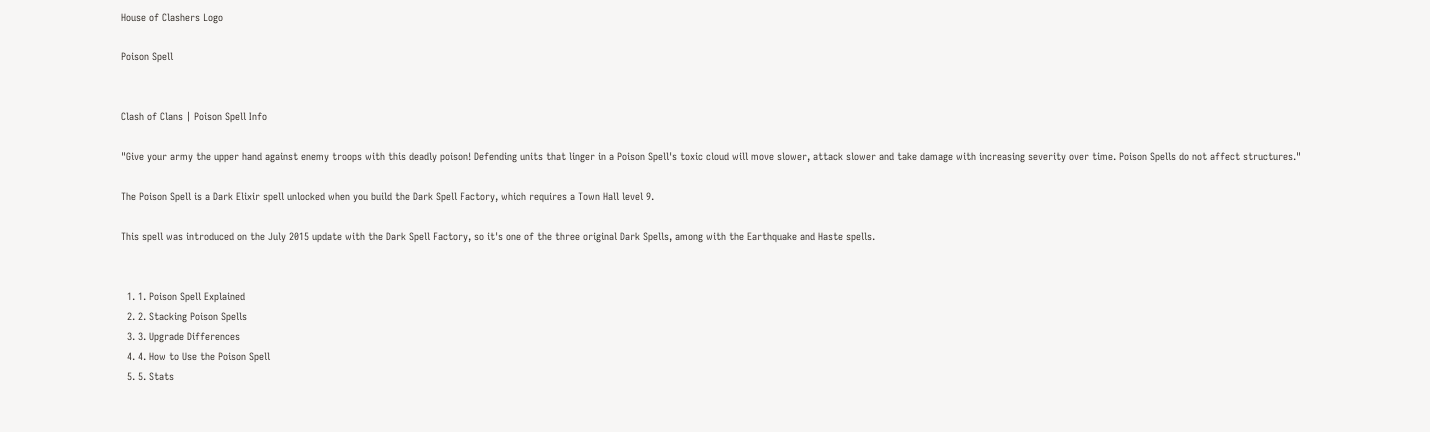House of Clashers Logo

Poison Spell


Clash of Clans | Poison Spell Info

"Give your army the upper hand against enemy troops with this deadly poison! Defending units that linger in a Poison Spell's toxic cloud will move slower, attack slower and take damage with increasing severity over time. Poison Spells do not affect structures."

The Poison Spell is a Dark Elixir spell unlocked when you build the Dark Spell Factory, which requires a Town Hall level 9.

This spell was introduced on the July 2015 update with the Dark Spell Factory, so it's one of the three original Dark Spells, among with the Earthquake and Haste spells.


  1. 1. Poison Spell Explained
  2. 2. Stacking Poison Spells
  3. 3. Upgrade Differences
  4. 4. How to Use the Poison Spell
  5. 5. Stats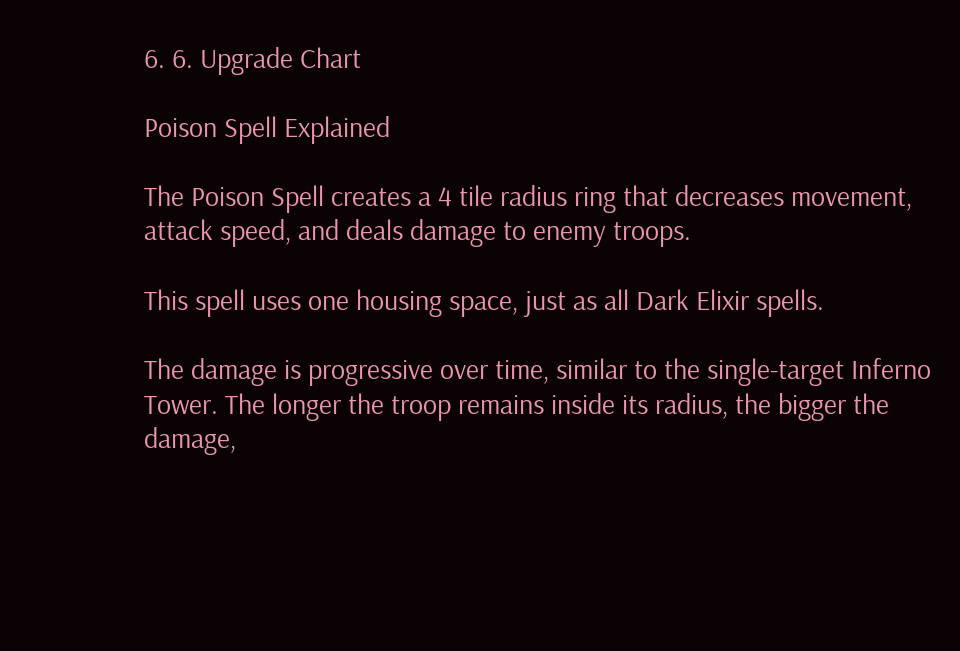6. 6. Upgrade Chart

Poison Spell Explained

The Poison Spell creates a 4 tile radius ring that decreases movement, attack speed, and deals damage to enemy troops.

This spell uses one housing space, just as all Dark Elixir spells.

The damage is progressive over time, similar to the single-target Inferno Tower. The longer the troop remains inside its radius, the bigger the damage,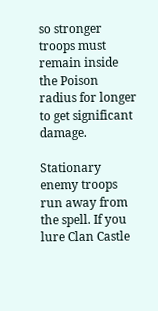so stronger troops must remain inside the Poison radius for longer to get significant damage.

Stationary enemy troops run away from the spell. If you lure Clan Castle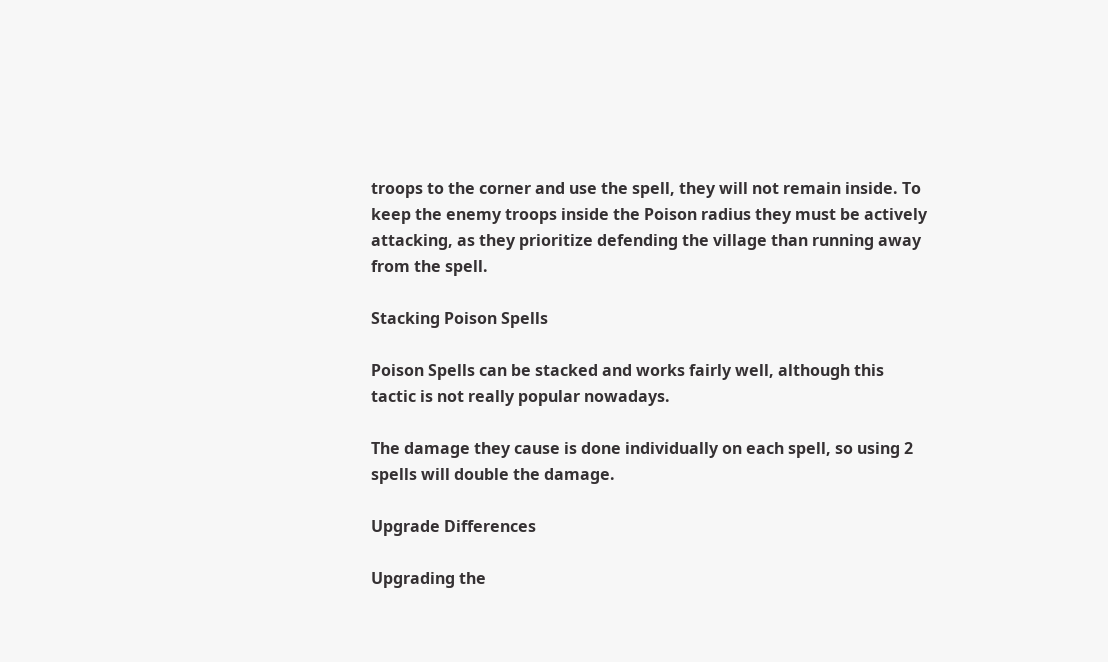troops to the corner and use the spell, they will not remain inside. To keep the enemy troops inside the Poison radius they must be actively attacking, as they prioritize defending the village than running away from the spell.

Stacking Poison Spells

Poison Spells can be stacked and works fairly well, although this tactic is not really popular nowadays.

The damage they cause is done individually on each spell, so using 2 spells will double the damage.

Upgrade Differences

Upgrading the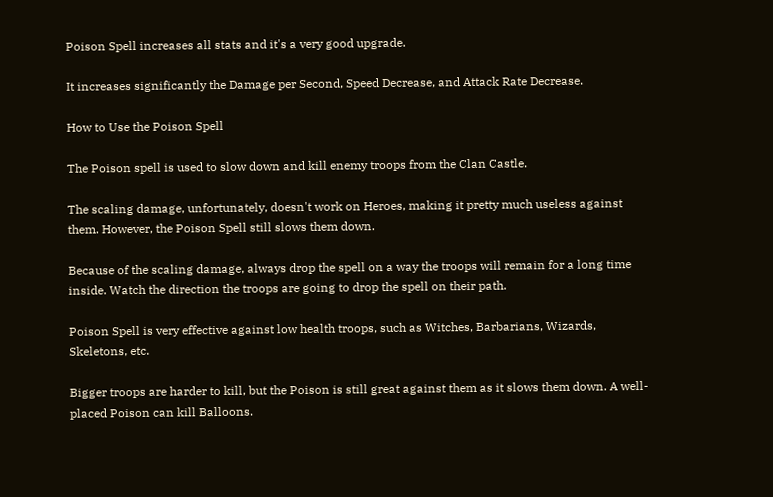Poison Spell increases all stats and it's a very good upgrade.

It increases significantly the Damage per Second, Speed Decrease, and Attack Rate Decrease.

How to Use the Poison Spell

The Poison spell is used to slow down and kill enemy troops from the Clan Castle.

The scaling damage, unfortunately, doesn't work on Heroes, making it pretty much useless against them. However, the Poison Spell still slows them down.

Because of the scaling damage, always drop the spell on a way the troops will remain for a long time inside. Watch the direction the troops are going to drop the spell on their path.

Poison Spell is very effective against low health troops, such as Witches, Barbarians, Wizards, Skeletons, etc.

Bigger troops are harder to kill, but the Poison is still great against them as it slows them down. A well-placed Poison can kill Balloons.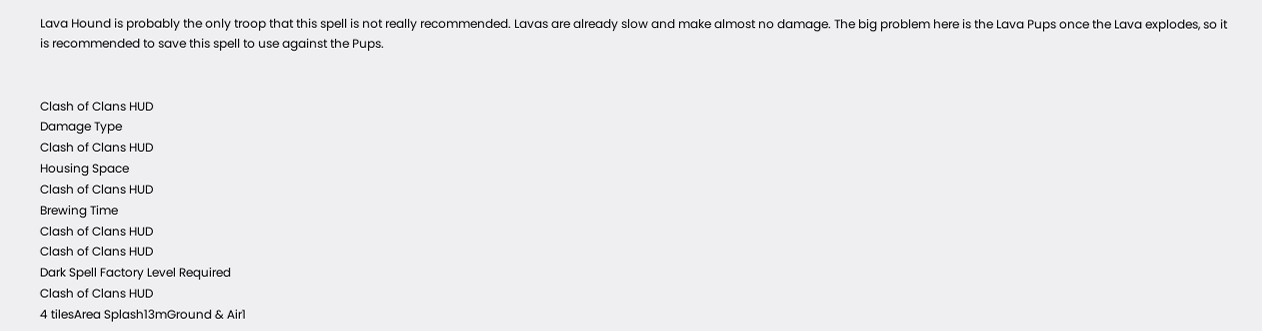Lava Hound is probably the only troop that this spell is not really recommended. Lavas are already slow and make almost no damage. The big problem here is the Lava Pups once the Lava explodes, so it is recommended to save this spell to use against the Pups.


Clash of Clans HUD
Damage Type
Clash of Clans HUD
Housing Space
Clash of Clans HUD
Brewing Time
Clash of Clans HUD
Clash of Clans HUD
Dark Spell Factory Level Required
Clash of Clans HUD
4 tilesArea Splash13mGround & Air1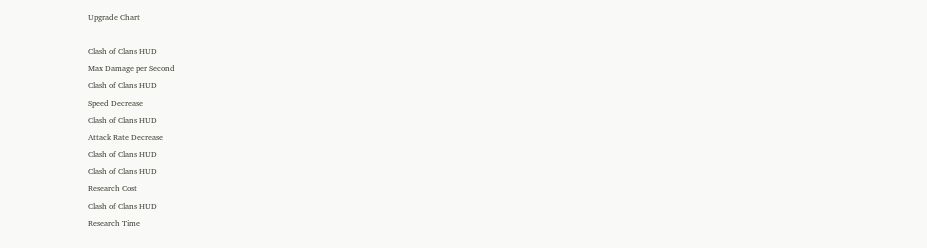Upgrade Chart

Clash of Clans HUD
Max Damage per Second
Clash of Clans HUD
Speed Decrease
Clash of Clans HUD
Attack Rate Decrease
Clash of Clans HUD
Clash of Clans HUD
Research Cost
Clash of Clans HUD
Research Time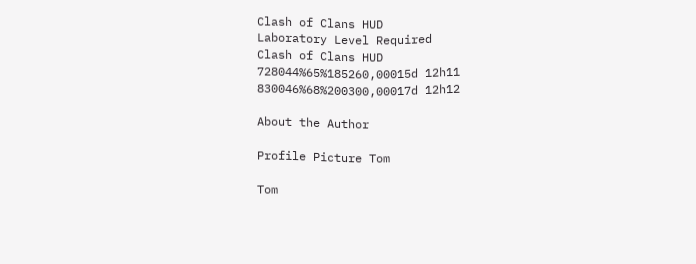Clash of Clans HUD
Laboratory Level Required
Clash of Clans HUD
728044%65%185260,00015d 12h11
830046%68%200300,00017d 12h12

About the Author

Profile Picture Tom

Tom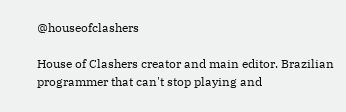@houseofclashers

House of Clashers creator and main editor. Brazilian programmer that can't stop playing and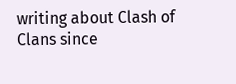writing about Clash of Clans since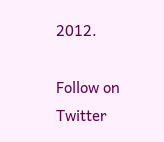2012.

Follow on Twitter